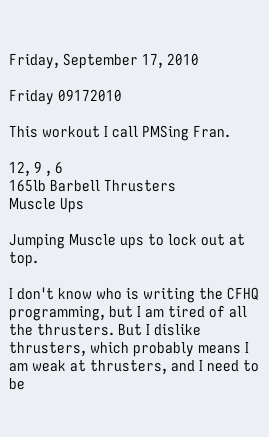Friday, September 17, 2010

Friday 09172010

This workout I call PMSing Fran.

12, 9 , 6
165lb Barbell Thrusters
Muscle Ups

Jumping Muscle ups to lock out at top.

I don't know who is writing the CFHQ programming, but I am tired of all the thrusters. But I dislike thrusters, which probably means I am weak at thrusters, and I need to be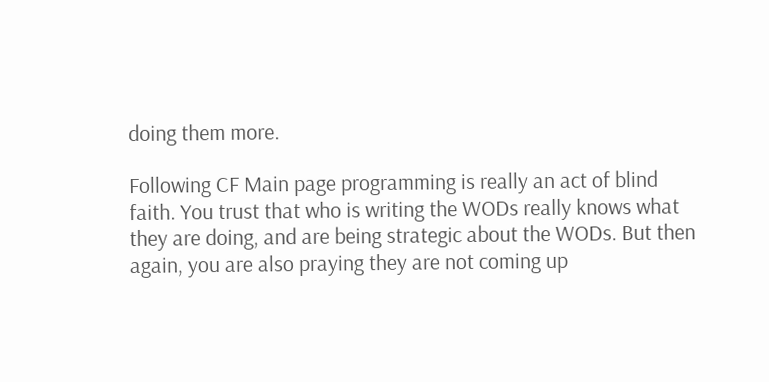doing them more.

Following CF Main page programming is really an act of blind faith. You trust that who is writing the WODs really knows what they are doing, and are being strategic about the WODs. But then again, you are also praying they are not coming up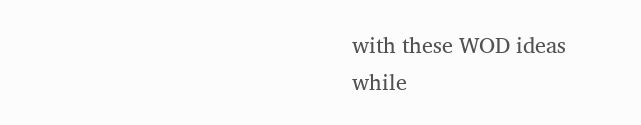with these WOD ideas while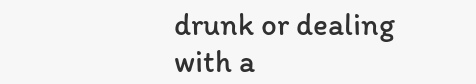drunk or dealing with a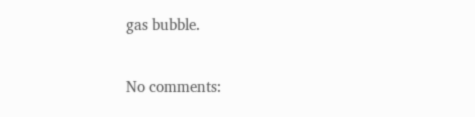gas bubble.

No comments: